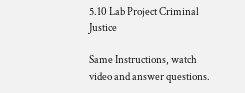5.10 Lab Project Criminal Justice

Same Instructions, watch video and answer questions.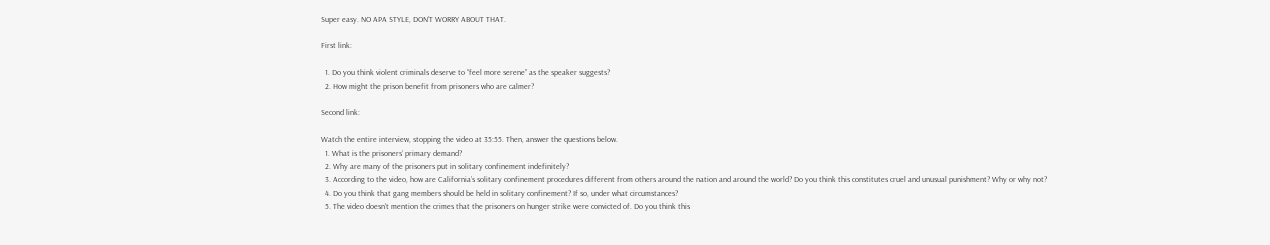Super easy. NO APA STYLE, DON’T WORRY ABOUT THAT.

First link:

  1. Do you think violent criminals deserve to “feel more serene” as the speaker suggests?
  2. How might the prison benefit from prisoners who are calmer?

Second link:

Watch the entire interview, stopping the video at 35:55. Then, answer the questions below.
  1. What is the prisoners’ primary demand?
  2. Why are many of the prisoners put in solitary confinement indefinitely?
  3. According to the video, how are California’s solitary confinement procedures different from others around the nation and around the world? Do you think this constitutes cruel and unusual punishment? Why or why not?
  4. Do you think that gang members should be held in solitary confinement? If so, under what circumstances?
  5. The video doesn’t mention the crimes that the prisoners on hunger strike were convicted of. Do you think this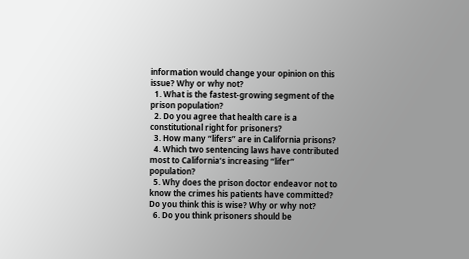information would change your opinion on this issue? Why or why not?
  1. What is the fastest-growing segment of the prison population?
  2. Do you agree that health care is a constitutional right for prisoners?
  3. How many “lifers” are in California prisons?
  4. Which two sentencing laws have contributed most to California’s increasing “lifer” population?
  5. Why does the prison doctor endeavor not to know the crimes his patients have committed? Do you think this is wise? Why or why not?
  6. Do you think prisoners should be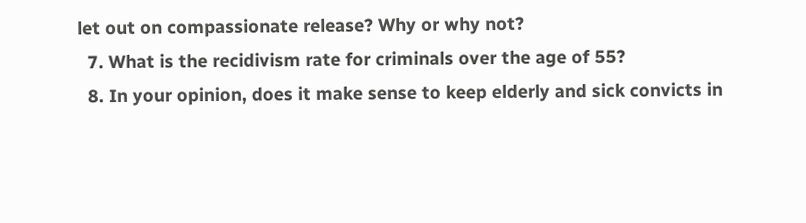let out on compassionate release? Why or why not?
  7. What is the recidivism rate for criminals over the age of 55?
  8. In your opinion, does it make sense to keep elderly and sick convicts in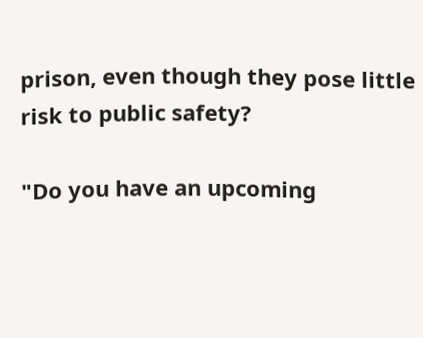prison, even though they pose little risk to public safety?

"Do you have an upcoming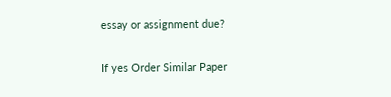essay or assignment due?

If yes Order Similar Paper